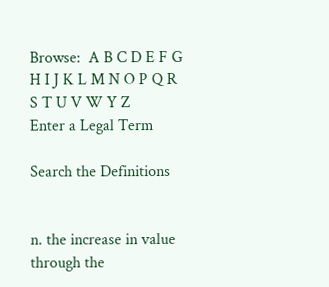Browse:  A B C D E F G H I J K L M N O P Q R S T U V W Y Z
Enter a Legal Term

Search the Definitions


n. the increase in value through the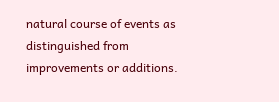natural course of events as distinguished from improvements or additions.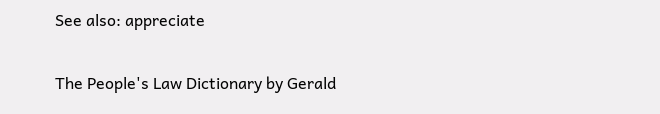See also: appreciate

The People's Law Dictionary by Gerald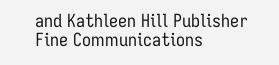and Kathleen Hill Publisher Fine Communications